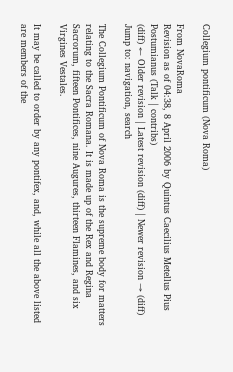Collegium pontificum (Nova Roma)

From NovaRoma
Revision as of 04:38, 8 April 2006 by Quintus Caecilius Metellus Pius Postumianus (Talk | contribs)
(diff) ← Older revision | Latest revision (diff) | Newer revision → (diff)
Jump to: navigation, search

The Collegium Pontificum of Nova Roma is the supreme body for matters relating to the Sacra Romana. It is made up of the Rex and Regina Sacrorum, fifteen Pontifices, nine Augures, thirteen Flamines, and six Virgines Vestales.

It may be called to order by any pontifex, and, while all the above listed are members of the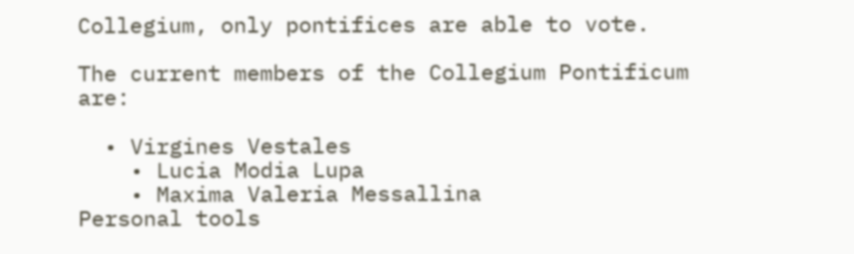Collegium, only pontifices are able to vote.

The current members of the Collegium Pontificum are:

  • Virgines Vestales
    • Lucia Modia Lupa
    • Maxima Valeria Messallina
Personal tools